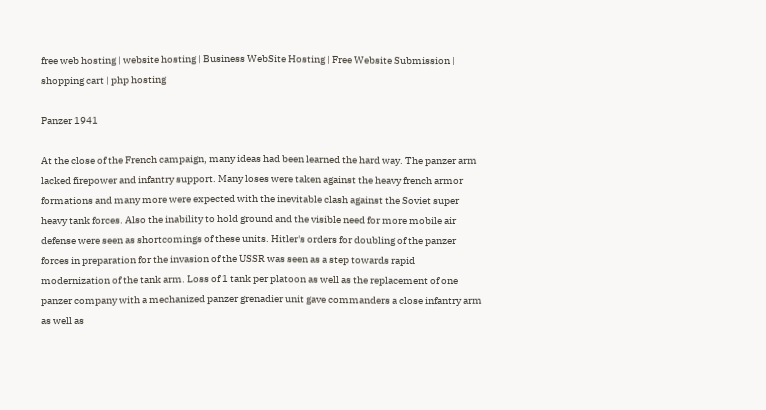free web hosting | website hosting | Business WebSite Hosting | Free Website Submission | shopping cart | php hosting

Panzer 1941

At the close of the French campaign, many ideas had been learned the hard way. The panzer arm lacked firepower and infantry support. Many loses were taken against the heavy french armor formations and many more were expected with the inevitable clash against the Soviet super heavy tank forces. Also the inability to hold ground and the visible need for more mobile air defense were seen as shortcomings of these units. Hitler's orders for doubling of the panzer forces in preparation for the invasion of the USSR was seen as a step towards rapid modernization of the tank arm. Loss of 1 tank per platoon as well as the replacement of one panzer company with a mechanized panzer grenadier unit gave commanders a close infantry arm as well as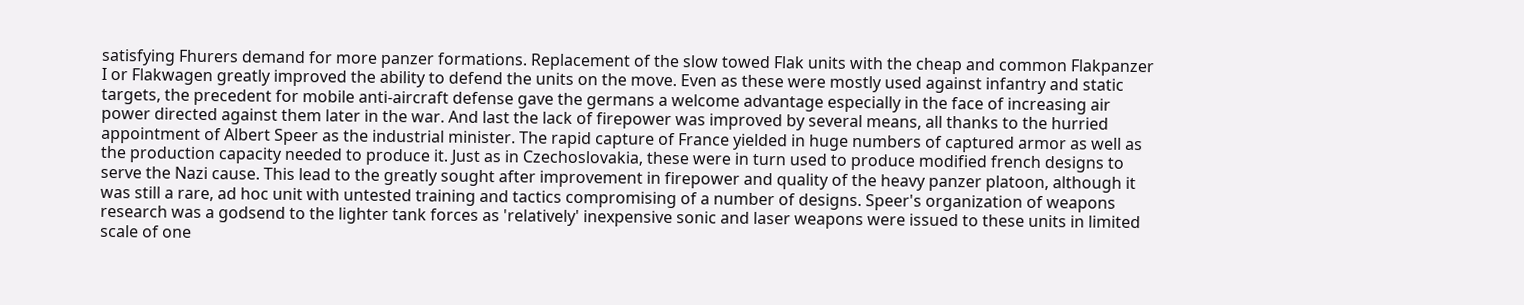satisfying Fhurers demand for more panzer formations. Replacement of the slow towed Flak units with the cheap and common Flakpanzer I or Flakwagen greatly improved the ability to defend the units on the move. Even as these were mostly used against infantry and static targets, the precedent for mobile anti-aircraft defense gave the germans a welcome advantage especially in the face of increasing air power directed against them later in the war. And last the lack of firepower was improved by several means, all thanks to the hurried appointment of Albert Speer as the industrial minister. The rapid capture of France yielded in huge numbers of captured armor as well as the production capacity needed to produce it. Just as in Czechoslovakia, these were in turn used to produce modified french designs to serve the Nazi cause. This lead to the greatly sought after improvement in firepower and quality of the heavy panzer platoon, although it was still a rare, ad hoc unit with untested training and tactics compromising of a number of designs. Speer's organization of weapons research was a godsend to the lighter tank forces as 'relatively' inexpensive sonic and laser weapons were issued to these units in limited scale of one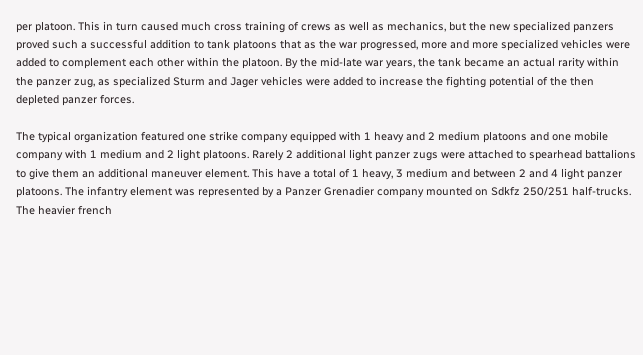per platoon. This in turn caused much cross training of crews as well as mechanics, but the new specialized panzers proved such a successful addition to tank platoons that as the war progressed, more and more specialized vehicles were added to complement each other within the platoon. By the mid-late war years, the tank became an actual rarity within the panzer zug, as specialized Sturm and Jager vehicles were added to increase the fighting potential of the then depleted panzer forces.

The typical organization featured one strike company equipped with 1 heavy and 2 medium platoons and one mobile company with 1 medium and 2 light platoons. Rarely 2 additional light panzer zugs were attached to spearhead battalions to give them an additional maneuver element. This have a total of 1 heavy, 3 medium and between 2 and 4 light panzer platoons. The infantry element was represented by a Panzer Grenadier company mounted on Sdkfz 250/251 half-trucks. The heavier french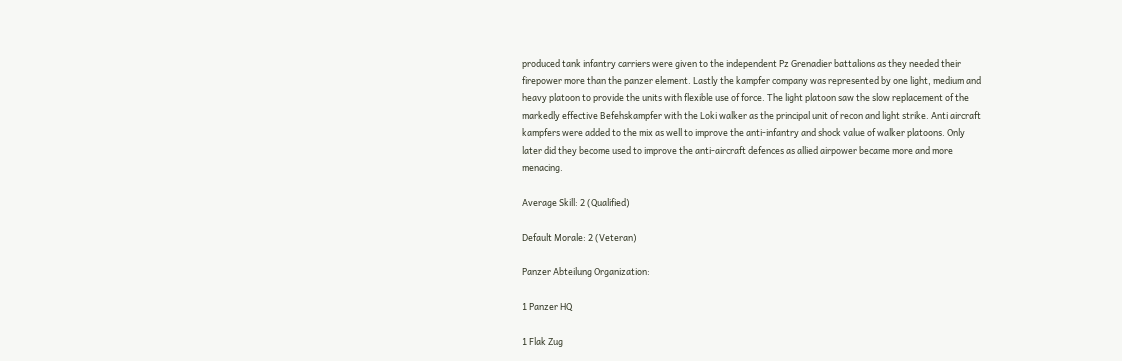produced tank infantry carriers were given to the independent Pz Grenadier battalions as they needed their firepower more than the panzer element. Lastly the kampfer company was represented by one light, medium and heavy platoon to provide the units with flexible use of force. The light platoon saw the slow replacement of the markedly effective Befehskampfer with the Loki walker as the principal unit of recon and light strike. Anti aircraft kampfers were added to the mix as well to improve the anti-infantry and shock value of walker platoons. Only later did they become used to improve the anti-aircraft defences as allied airpower became more and more menacing.

Average Skill: 2 (Qualified)

Default Morale: 2 (Veteran)

Panzer Abteilung Organization:

1 Panzer HQ

1 Flak Zug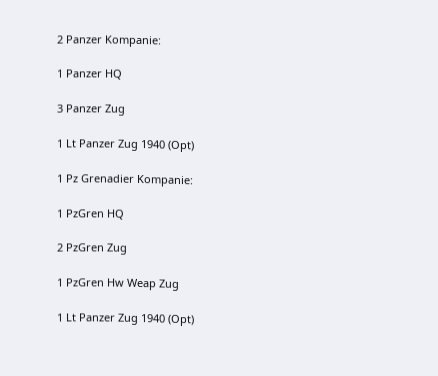2 Panzer Kompanie:

1 Panzer HQ

3 Panzer Zug

1 Lt Panzer Zug 1940 (Opt)

1 Pz Grenadier Kompanie:

1 PzGren HQ

2 PzGren Zug

1 PzGren Hw Weap Zug

1 Lt Panzer Zug 1940 (Opt)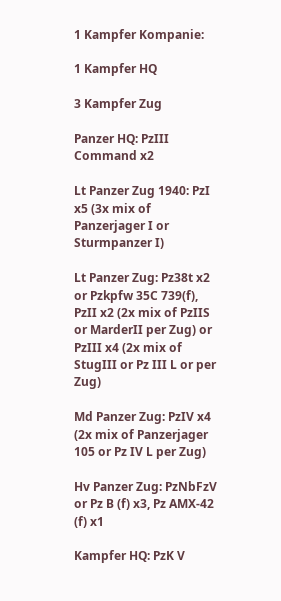1 Kampfer Kompanie:

1 Kampfer HQ

3 Kampfer Zug

Panzer HQ: PzIII Command x2

Lt Panzer Zug 1940: PzI x5 (3x mix of Panzerjager I or Sturmpanzer I)

Lt Panzer Zug: Pz38t x2 or Pzkpfw 35C 739(f), PzII x2 (2x mix of PzIIS or MarderII per Zug) or PzIII x4 (2x mix of StugIII or Pz III L or per Zug)

Md Panzer Zug: PzIV x4 (2x mix of Panzerjager 105 or Pz IV L per Zug)

Hv Panzer Zug: PzNbFzV or Pz B (f) x3, Pz AMX-42 (f) x1

Kampfer HQ: PzK V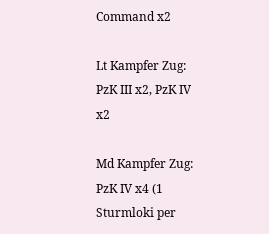Command x2

Lt Kampfer Zug: PzK III x2, PzK IV x2

Md Kampfer Zug: PzK IV x4 (1 Sturmloki per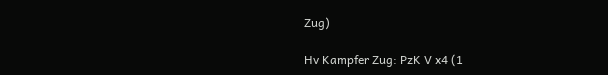Zug)

Hv Kampfer Zug: PzK V x4 (1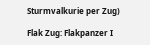Sturmvalkurie per Zug)

Flak Zug: Flakpanzer I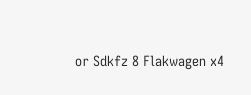or Sdkfz 8 Flakwagen x4